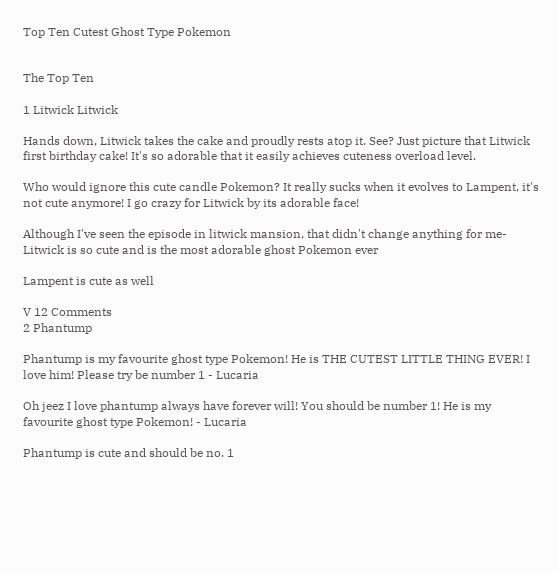Top Ten Cutest Ghost Type Pokemon


The Top Ten

1 Litwick Litwick

Hands down, Litwick takes the cake and proudly rests atop it. See? Just picture that Litwick first birthday cake! It's so adorable that it easily achieves cuteness overload level.

Who would ignore this cute candle Pokemon? It really sucks when it evolves to Lampent, it's not cute anymore! I go crazy for Litwick by its adorable face!

Although I've seen the episode in litwick mansion, that didn't change anything for me- Litwick is so cute and is the most adorable ghost Pokemon ever

Lampent is cute as well

V 12 Comments
2 Phantump

Phantump is my favourite ghost type Pokemon! He is THE CUTEST LITTLE THING EVER! I love him! Please try be number 1 - Lucaria

Oh jeez I love phantump always have forever will! You should be number 1! He is my favourite ghost type Pokemon! - Lucaria

Phantump is cute and should be no. 1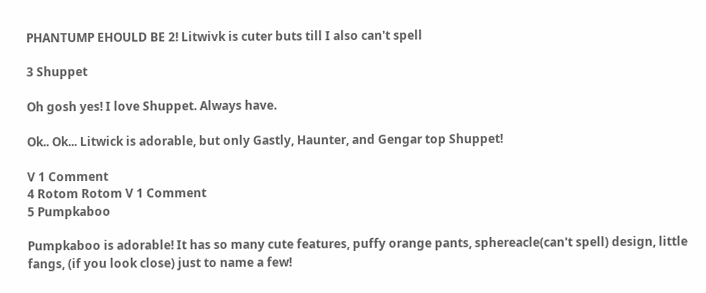PHANTUMP EHOULD BE 2! Litwivk is cuter buts till I also can't spell

3 Shuppet

Oh gosh yes! I love Shuppet. Always have.

Ok.. Ok... Litwick is adorable, but only Gastly, Haunter, and Gengar top Shuppet!

V 1 Comment
4 Rotom Rotom V 1 Comment
5 Pumpkaboo

Pumpkaboo is adorable! It has so many cute features, puffy orange pants, sphereacle(can't spell) design, little fangs, (if you look close) just to name a few!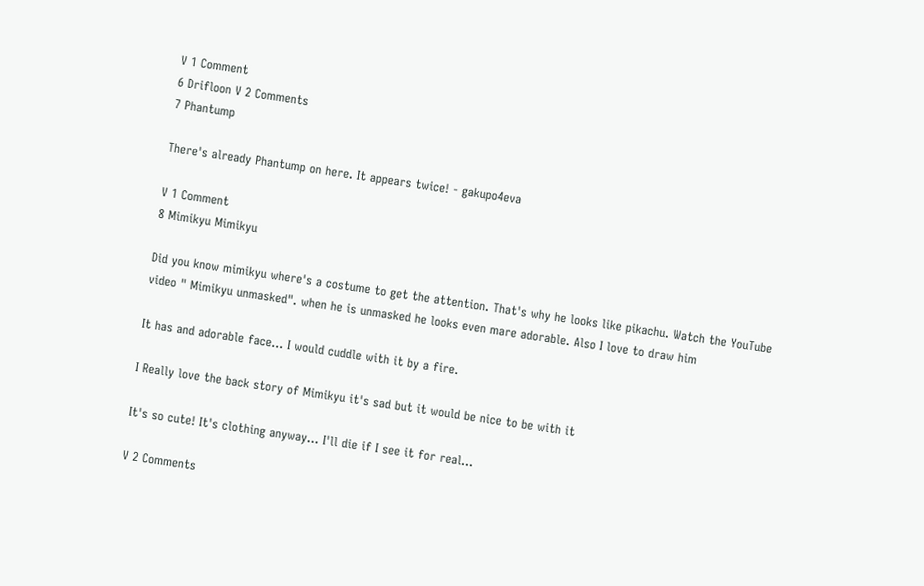V 1 Comment
6 Drifloon V 2 Comments
7 Phantump

There's already Phantump on here. It appears twice! - gakupo4eva

V 1 Comment
8 Mimikyu Mimikyu

Did you know mimikyu where's a costume to get the attention. That's why he looks like pikachu. Watch the YouTube video " Mimikyu unmasked". when he is unmasked he looks even mare adorable. Also I love to draw him

It has and adorable face... I would cuddle with it by a fire.

I Really love the back story of Mimikyu it's sad but it would be nice to be with it

It's so cute! It's clothing anyway... I'll die if I see it for real...

V 2 Comments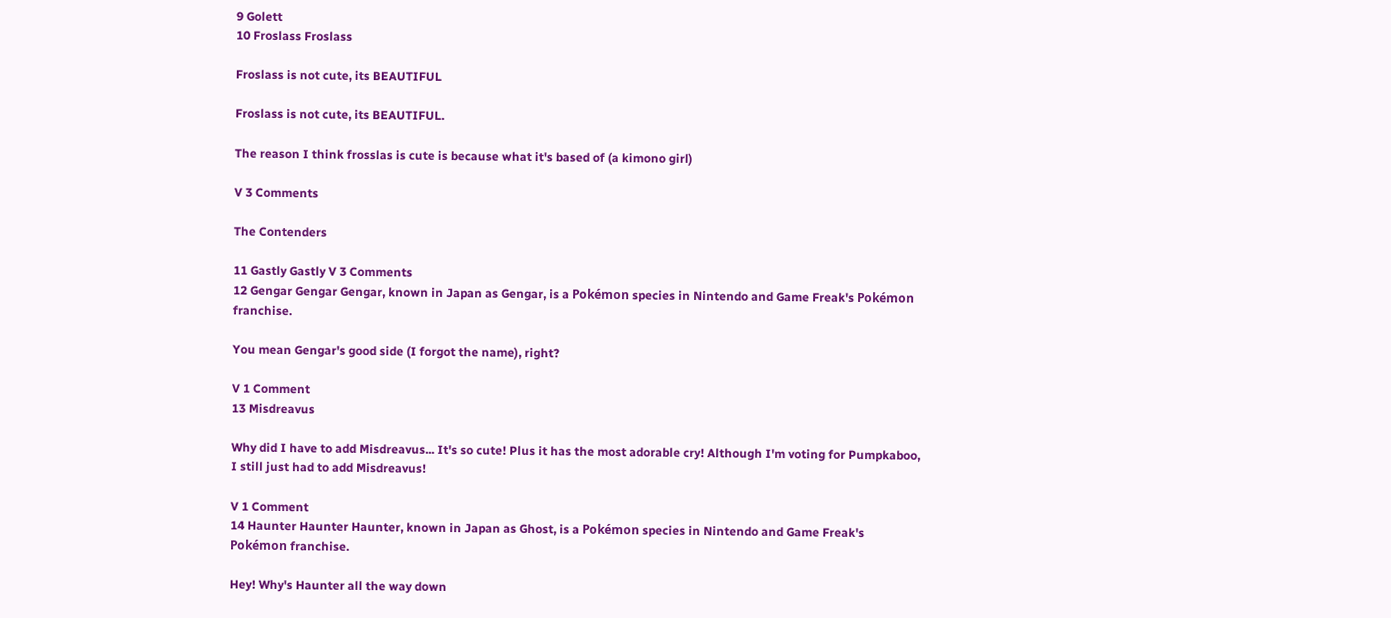9 Golett
10 Froslass Froslass

Froslass is not cute, its BEAUTIFUL

Froslass is not cute, its BEAUTIFUL.

The reason I think frosslas is cute is because what it's based of (a kimono girl)

V 3 Comments

The Contenders

11 Gastly Gastly V 3 Comments
12 Gengar Gengar Gengar, known in Japan as Gengar, is a Pokémon species in Nintendo and Game Freak's Pokémon franchise.

You mean Gengar's good side (I forgot the name), right?

V 1 Comment
13 Misdreavus

Why did I have to add Misdreavus... It's so cute! Plus it has the most adorable cry! Although I'm voting for Pumpkaboo, I still just had to add Misdreavus!

V 1 Comment
14 Haunter Haunter Haunter, known in Japan as Ghost, is a Pokémon species in Nintendo and Game Freak's Pokémon franchise.

Hey! Why's Haunter all the way down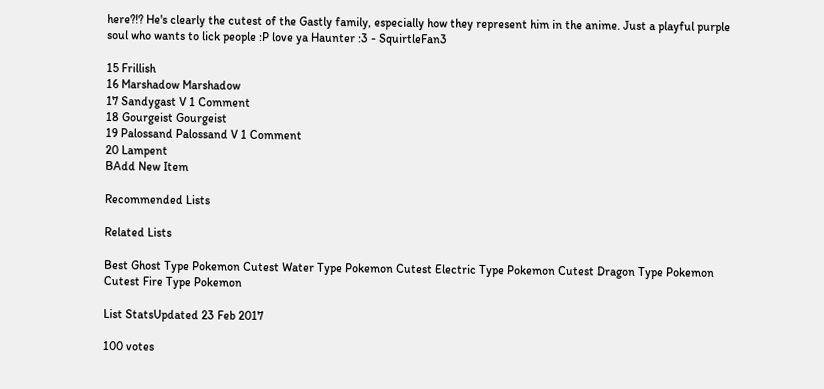here?!? He's clearly the cutest of the Gastly family, especially how they represent him in the anime. Just a playful purple soul who wants to lick people :P love ya Haunter :3 - SquirtleFan3

15 Frillish
16 Marshadow Marshadow
17 Sandygast V 1 Comment
18 Gourgeist Gourgeist
19 Palossand Palossand V 1 Comment
20 Lampent
BAdd New Item

Recommended Lists

Related Lists

Best Ghost Type Pokemon Cutest Water Type Pokemon Cutest Electric Type Pokemon Cutest Dragon Type Pokemon Cutest Fire Type Pokemon

List StatsUpdated 23 Feb 2017

100 votes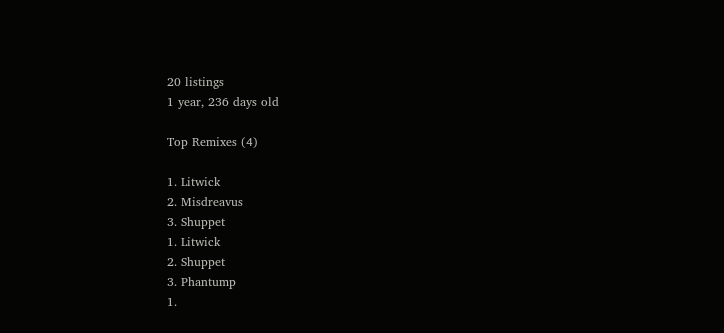20 listings
1 year, 236 days old

Top Remixes (4)

1. Litwick
2. Misdreavus
3. Shuppet
1. Litwick
2. Shuppet
3. Phantump
1.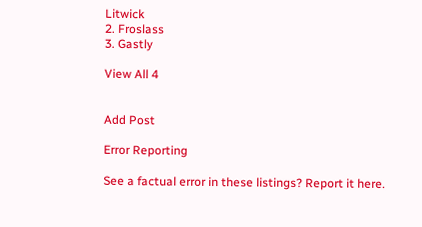Litwick
2. Froslass
3. Gastly

View All 4


Add Post

Error Reporting

See a factual error in these listings? Report it here.